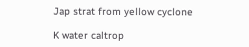Jap strat from yellow cyclone

K water caltrop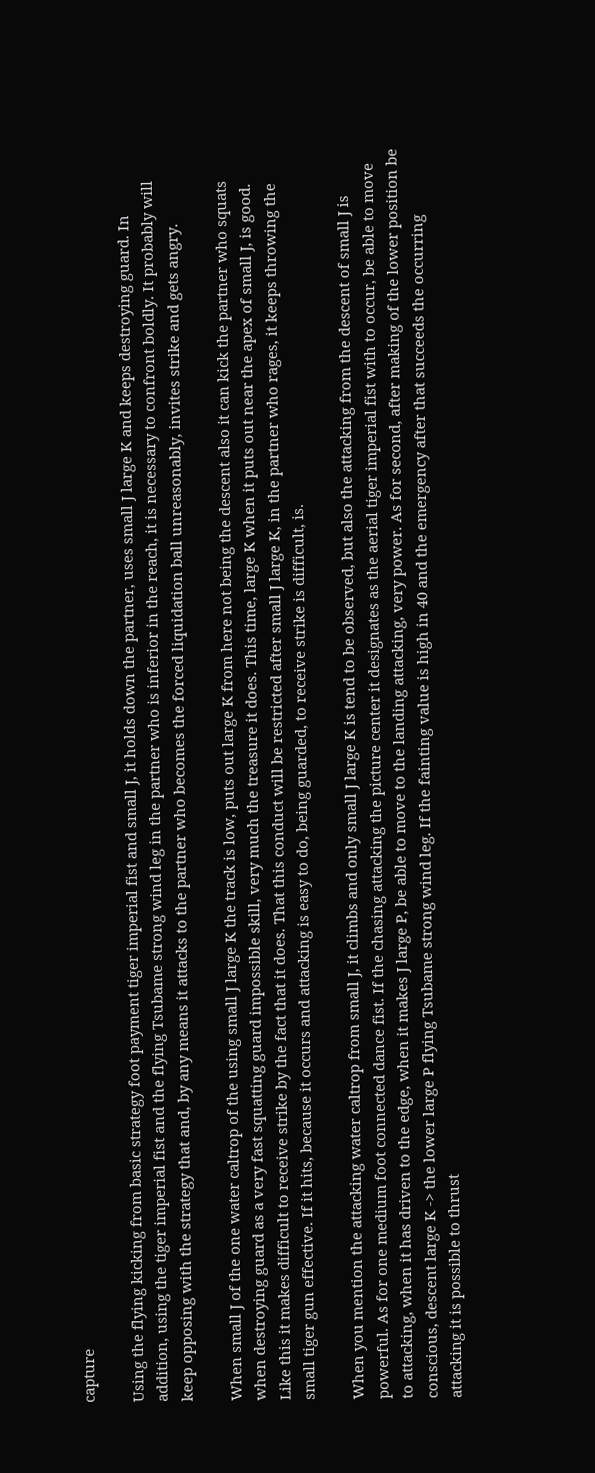capture

Using the flying kicking from basic strategy foot payment tiger imperial fist and small J, it holds down the partner, uses small J large K and keeps destroying guard. In addition, using the tiger imperial fist and the flying Tsubame strong wind leg in the partner who is inferior in the reach, it is necessary to confront boldly. It probably will keep opposing with the strategy that and, by any means it attacks to the partner who becomes the forced liquidation ball unreasonably, invites strike and gets angry.

When small J of the one water caltrop of the using small J large K the track is low, puts out large K from here not being the descent also it can kick the partner who squats when destroying guard as a very fast squatting guard impossible skill, very much the treasure it does. This time, large K when it puts out near the apex of small J, is good. Like this it makes difficult to receive strike by the fact that it does. That this conduct will be restricted after small J large K, in the partner who rages, it keeps throwing the small tiger gun effective. If it hits, because it occurs and attacking is easy to do, being guarded, to receive strike is difficult, is.

When you mention the attacking water caltrop from small J, it climbs and only small J large K is tend to be observed, but also the attacking from the descent of small J is powerful. As for one medium foot connected dance fist. If the chasing attacking the picture center it designates as the aerial tiger imperial fist with to occur, be able to move to attacking, when it has driven to the edge, when it makes J large P, be able to move to the landing attacking, very power. As for second, after making of the lower position be conscious, descent large K -> the lower large P flying Tsubame strong wind leg. If the fainting value is high in 40 and the emergency after that succeeds the occurring attacking it is possible to thrust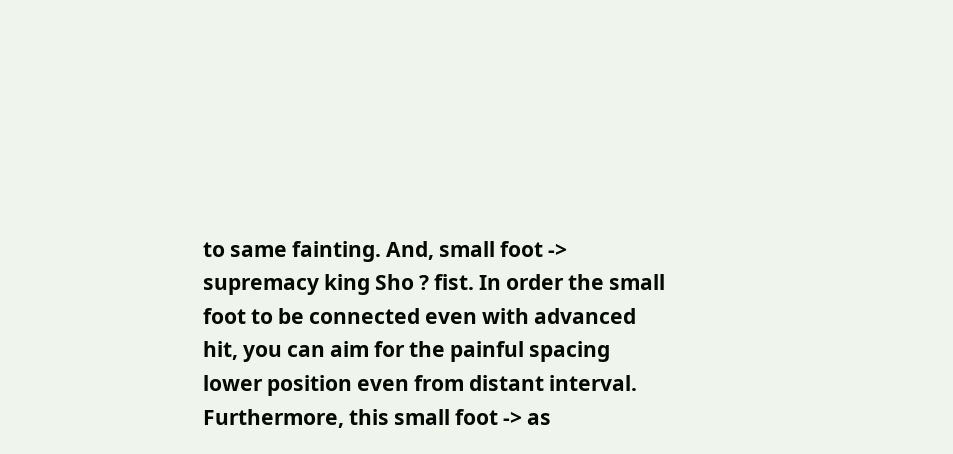to same fainting. And, small foot -> supremacy king Sho ? fist. In order the small foot to be connected even with advanced hit, you can aim for the painful spacing lower position even from distant interval. Furthermore, this small foot -> as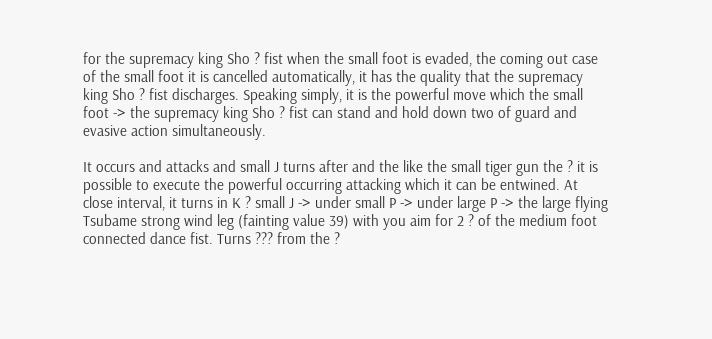for the supremacy king Sho ? fist when the small foot is evaded, the coming out case of the small foot it is cancelled automatically, it has the quality that the supremacy king Sho ? fist discharges. Speaking simply, it is the powerful move which the small foot -> the supremacy king Sho ? fist can stand and hold down two of guard and evasive action simultaneously.

It occurs and attacks and small J turns after and the like the small tiger gun the ? it is possible to execute the powerful occurring attacking which it can be entwined. At close interval, it turns in K ? small J -> under small P -> under large P -> the large flying Tsubame strong wind leg (fainting value 39) with you aim for 2 ? of the medium foot connected dance fist. Turns ??? from the ?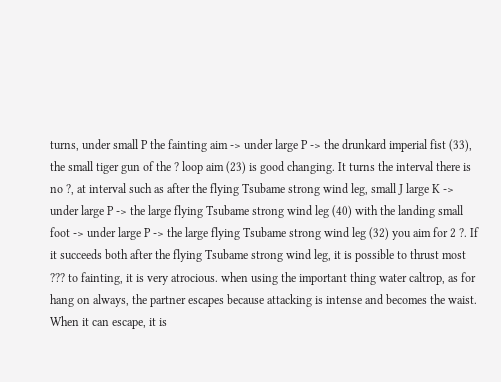turns, under small P the fainting aim -> under large P -> the drunkard imperial fist (33), the small tiger gun of the ? loop aim (23) is good changing. It turns the interval there is no ?, at interval such as after the flying Tsubame strong wind leg, small J large K -> under large P -> the large flying Tsubame strong wind leg (40) with the landing small foot -> under large P -> the large flying Tsubame strong wind leg (32) you aim for 2 ?. If it succeeds both after the flying Tsubame strong wind leg, it is possible to thrust most ??? to fainting, it is very atrocious. when using the important thing water caltrop, as for hang on always, the partner escapes because attacking is intense and becomes the waist. When it can escape, it is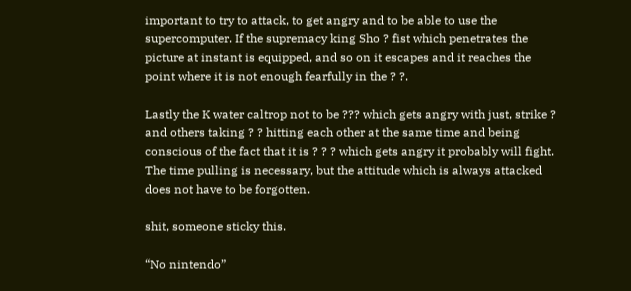important to try to attack, to get angry and to be able to use the supercomputer. If the supremacy king Sho ? fist which penetrates the picture at instant is equipped, and so on it escapes and it reaches the point where it is not enough fearfully in the ? ?.

Lastly the K water caltrop not to be ??? which gets angry with just, strike ? and others taking ? ? hitting each other at the same time and being conscious of the fact that it is ? ? ? which gets angry it probably will fight. The time pulling is necessary, but the attitude which is always attacked does not have to be forgotten.

shit, someone sticky this.

“No nintendo”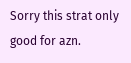Sorry this strat only good for azn.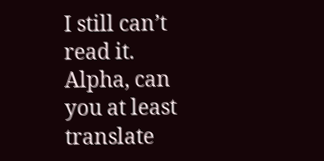I still can’t read it. Alpha, can you at least translate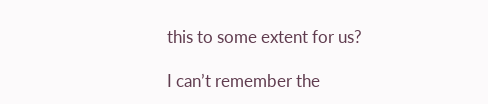this to some extent for us?

I can’t remember the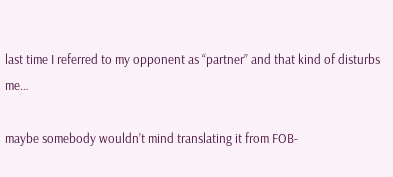last time I referred to my opponent as “partner” and that kind of disturbs me…

maybe somebody wouldn’t mind translating it from FOB-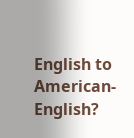English to American-English?